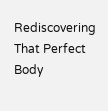Rediscovering That Perfect Body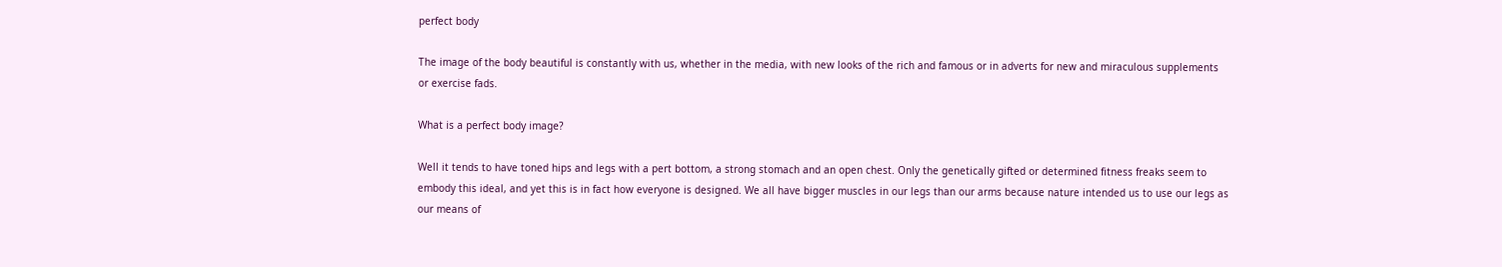perfect body

The image of the body beautiful is constantly with us, whether in the media, with new looks of the rich and famous or in adverts for new and miraculous supplements or exercise fads.

What is a perfect body image?

Well it tends to have toned hips and legs with a pert bottom, a strong stomach and an open chest. Only the genetically gifted or determined fitness freaks seem to embody this ideal, and yet this is in fact how everyone is designed. We all have bigger muscles in our legs than our arms because nature intended us to use our legs as our means of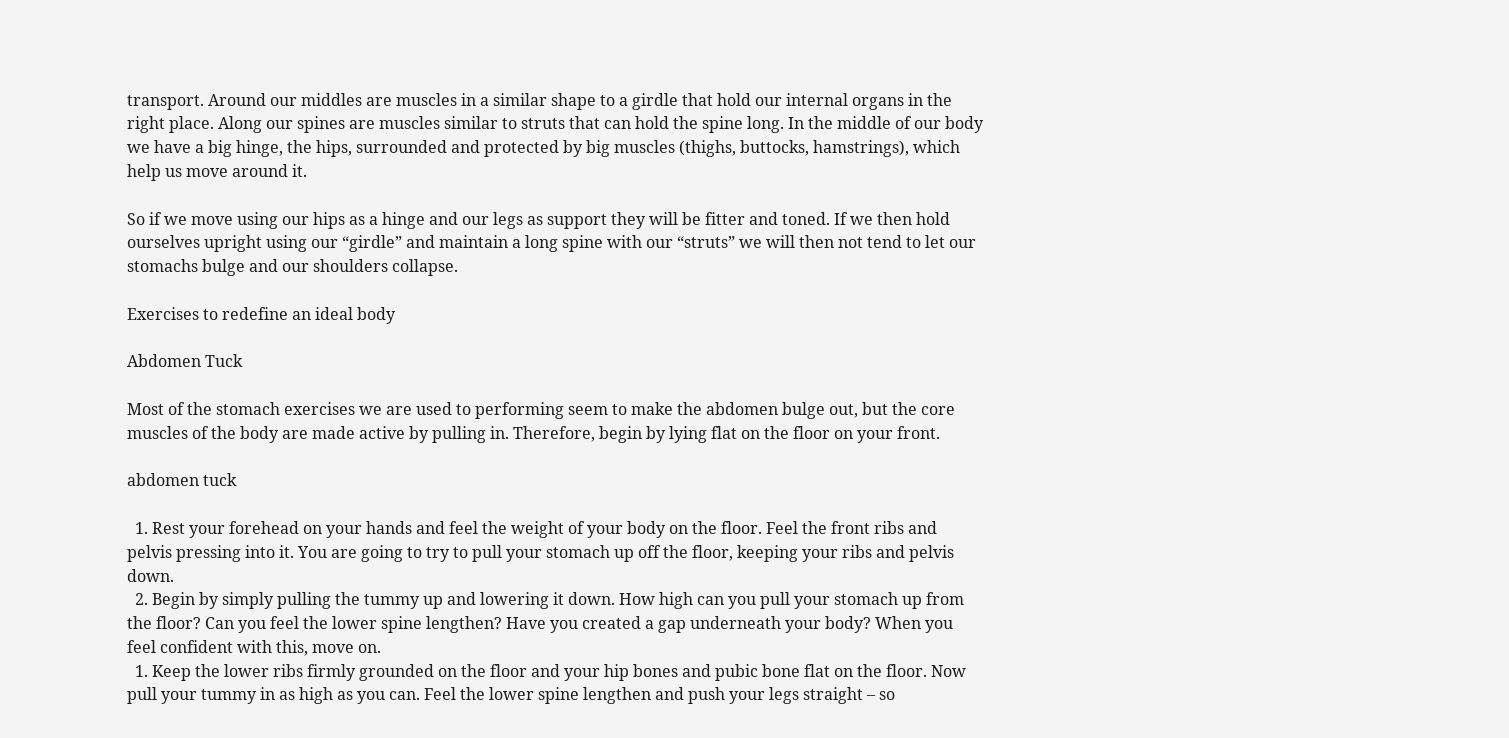transport. Around our middles are muscles in a similar shape to a girdle that hold our internal organs in the right place. Along our spines are muscles similar to struts that can hold the spine long. In the middle of our body we have a big hinge, the hips, surrounded and protected by big muscles (thighs, buttocks, hamstrings), which help us move around it.

So if we move using our hips as a hinge and our legs as support they will be fitter and toned. If we then hold ourselves upright using our “girdle” and maintain a long spine with our “struts” we will then not tend to let our stomachs bulge and our shoulders collapse.

Exercises to redefine an ideal body

Abdomen Tuck

Most of the stomach exercises we are used to performing seem to make the abdomen bulge out, but the core muscles of the body are made active by pulling in. Therefore, begin by lying flat on the floor on your front.

abdomen tuck

  1. Rest your forehead on your hands and feel the weight of your body on the floor. Feel the front ribs and pelvis pressing into it. You are going to try to pull your stomach up off the floor, keeping your ribs and pelvis down.
  2. Begin by simply pulling the tummy up and lowering it down. How high can you pull your stomach up from the floor? Can you feel the lower spine lengthen? Have you created a gap underneath your body? When you feel confident with this, move on.
  1. Keep the lower ribs firmly grounded on the floor and your hip bones and pubic bone flat on the floor. Now pull your tummy in as high as you can. Feel the lower spine lengthen and push your legs straight – so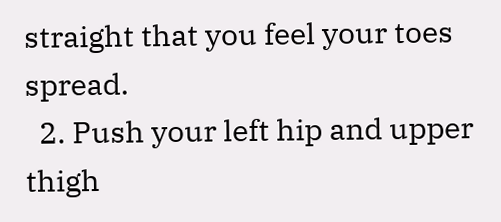straight that you feel your toes spread.
  2. Push your left hip and upper thigh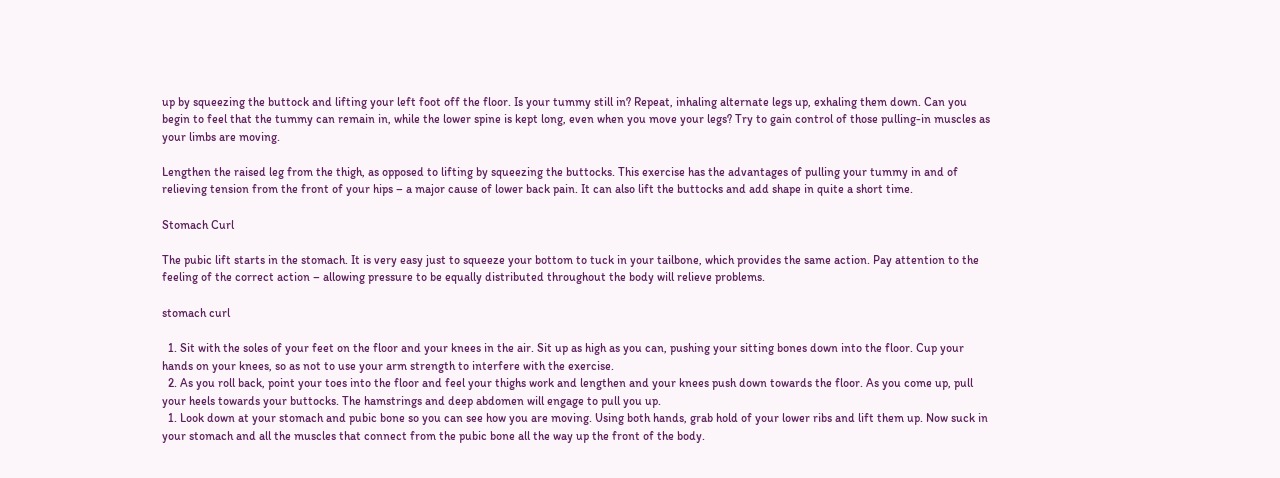up by squeezing the buttock and lifting your left foot off the floor. Is your tummy still in? Repeat, inhaling alternate legs up, exhaling them down. Can you begin to feel that the tummy can remain in, while the lower spine is kept long, even when you move your legs? Try to gain control of those pulling-in muscles as your limbs are moving.

Lengthen the raised leg from the thigh, as opposed to lifting by squeezing the buttocks. This exercise has the advantages of pulling your tummy in and of relieving tension from the front of your hips – a major cause of lower back pain. It can also lift the buttocks and add shape in quite a short time.

Stomach Curl

The pubic lift starts in the stomach. It is very easy just to squeeze your bottom to tuck in your tailbone, which provides the same action. Pay attention to the feeling of the correct action – allowing pressure to be equally distributed throughout the body will relieve problems.

stomach curl

  1. Sit with the soles of your feet on the floor and your knees in the air. Sit up as high as you can, pushing your sitting bones down into the floor. Cup your hands on your knees, so as not to use your arm strength to interfere with the exercise.
  2. As you roll back, point your toes into the floor and feel your thighs work and lengthen and your knees push down towards the floor. As you come up, pull your heels towards your buttocks. The hamstrings and deep abdomen will engage to pull you up.
  1. Look down at your stomach and pubic bone so you can see how you are moving. Using both hands, grab hold of your lower ribs and lift them up. Now suck in your stomach and all the muscles that connect from the pubic bone all the way up the front of the body.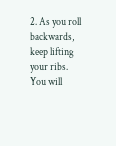2. As you roll backwards, keep lifting your ribs. You will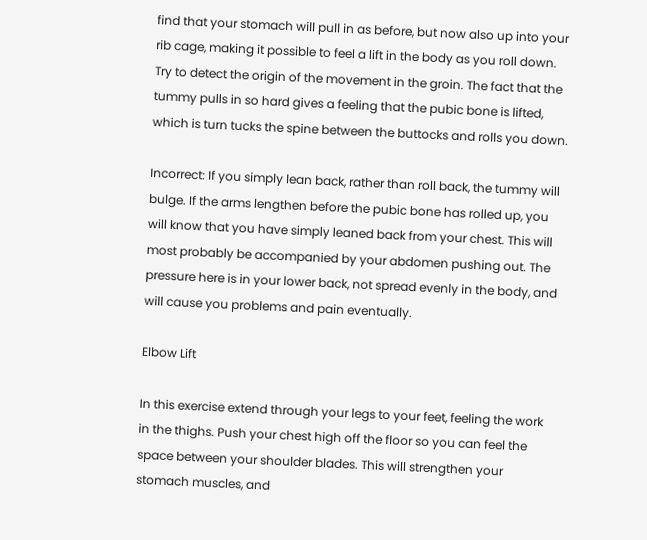find that your stomach will pull in as before, but now also up into your rib cage, making it possible to feel a lift in the body as you roll down. Try to detect the origin of the movement in the groin. The fact that the tummy pulls in so hard gives a feeling that the pubic bone is lifted, which is turn tucks the spine between the buttocks and rolls you down.

Incorrect: If you simply lean back, rather than roll back, the tummy will bulge. If the arms lengthen before the pubic bone has rolled up, you will know that you have simply leaned back from your chest. This will most probably be accompanied by your abdomen pushing out. The pressure here is in your lower back, not spread evenly in the body, and will cause you problems and pain eventually.

Elbow Lift

In this exercise extend through your legs to your feet, feeling the work in the thighs. Push your chest high off the floor so you can feel the space between your shoulder blades. This will strengthen your stomach muscles, and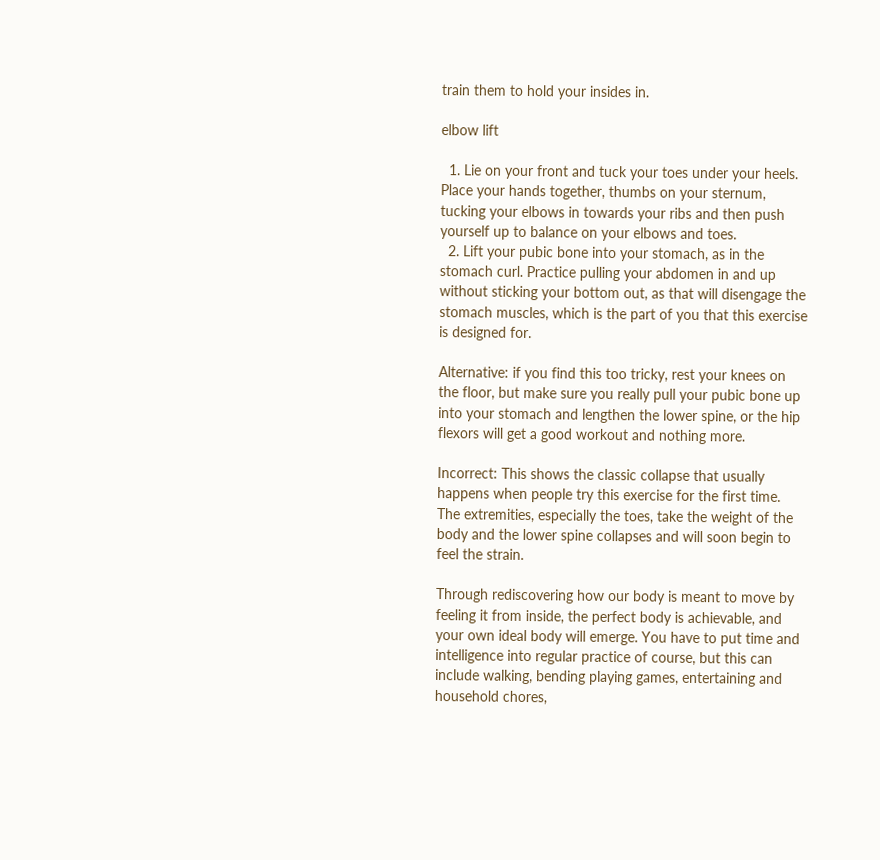train them to hold your insides in.

elbow lift

  1. Lie on your front and tuck your toes under your heels. Place your hands together, thumbs on your sternum, tucking your elbows in towards your ribs and then push yourself up to balance on your elbows and toes.
  2. Lift your pubic bone into your stomach, as in the stomach curl. Practice pulling your abdomen in and up without sticking your bottom out, as that will disengage the stomach muscles, which is the part of you that this exercise is designed for.

Alternative: if you find this too tricky, rest your knees on the floor, but make sure you really pull your pubic bone up into your stomach and lengthen the lower spine, or the hip flexors will get a good workout and nothing more.

Incorrect: This shows the classic collapse that usually happens when people try this exercise for the first time. The extremities, especially the toes, take the weight of the body and the lower spine collapses and will soon begin to feel the strain.

Through rediscovering how our body is meant to move by feeling it from inside, the perfect body is achievable, and your own ideal body will emerge. You have to put time and intelligence into regular practice of course, but this can include walking, bending playing games, entertaining and household chores,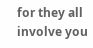for they all involve you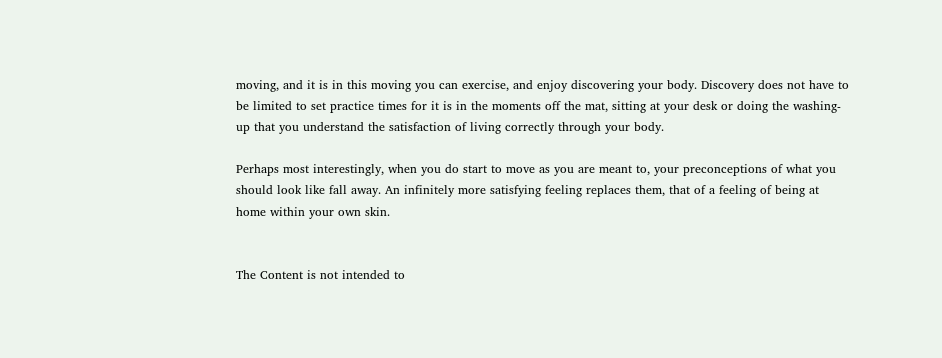moving, and it is in this moving you can exercise, and enjoy discovering your body. Discovery does not have to be limited to set practice times for it is in the moments off the mat, sitting at your desk or doing the washing-up that you understand the satisfaction of living correctly through your body.

Perhaps most interestingly, when you do start to move as you are meant to, your preconceptions of what you should look like fall away. An infinitely more satisfying feeling replaces them, that of a feeling of being at home within your own skin.


The Content is not intended to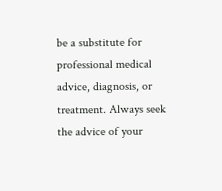be a substitute for professional medical advice, diagnosis, or treatment. Always seek the advice of your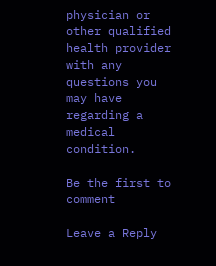physician or other qualified health provider with any questions you may have regarding a medical condition.

Be the first to comment

Leave a Reply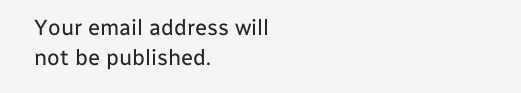Your email address will not be published.